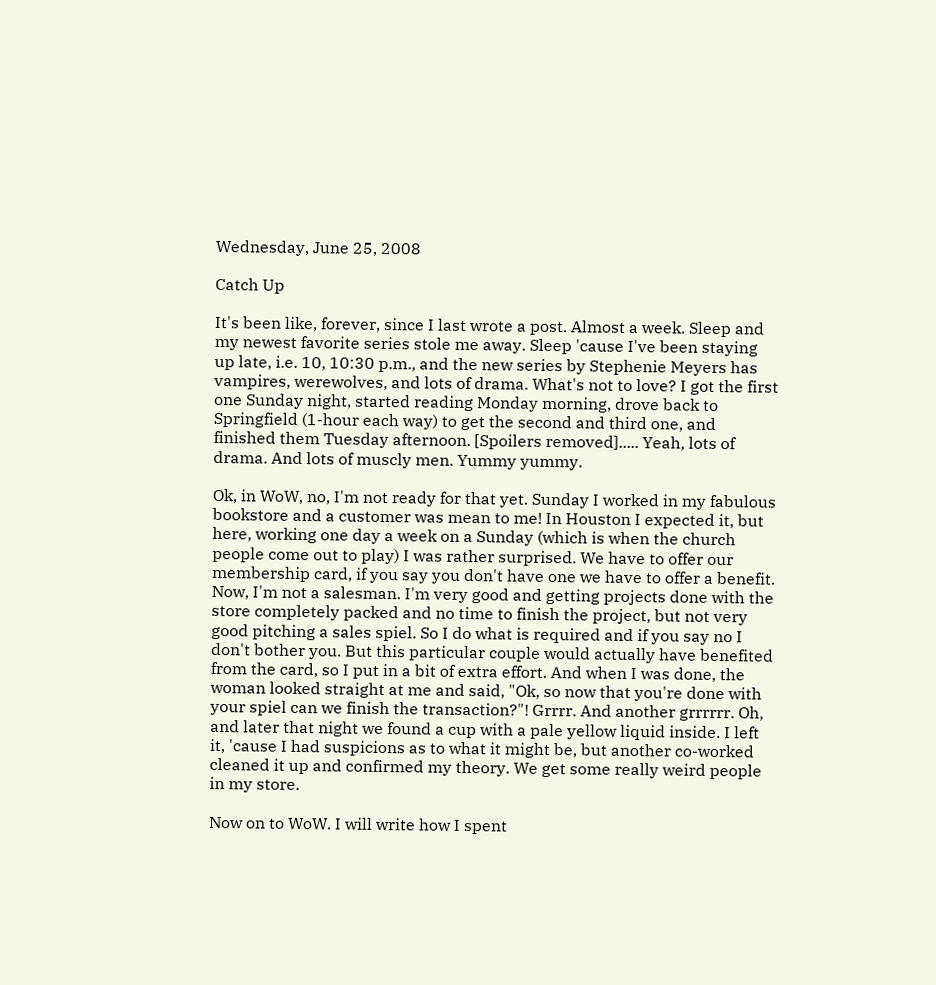Wednesday, June 25, 2008

Catch Up

It's been like, forever, since I last wrote a post. Almost a week. Sleep and my newest favorite series stole me away. Sleep 'cause I've been staying up late, i.e. 10, 10:30 p.m., and the new series by Stephenie Meyers has vampires, werewolves, and lots of drama. What's not to love? I got the first one Sunday night, started reading Monday morning, drove back to Springfield (1-hour each way) to get the second and third one, and finished them Tuesday afternoon. [Spoilers removed]..... Yeah, lots of drama. And lots of muscly men. Yummy yummy.

Ok, in WoW, no, I'm not ready for that yet. Sunday I worked in my fabulous bookstore and a customer was mean to me! In Houston I expected it, but here, working one day a week on a Sunday (which is when the church people come out to play) I was rather surprised. We have to offer our membership card, if you say you don't have one we have to offer a benefit. Now, I'm not a salesman. I'm very good and getting projects done with the store completely packed and no time to finish the project, but not very good pitching a sales spiel. So I do what is required and if you say no I don't bother you. But this particular couple would actually have benefited from the card, so I put in a bit of extra effort. And when I was done, the woman looked straight at me and said, "Ok, so now that you're done with your spiel can we finish the transaction?"! Grrrr. And another grrrrrr. Oh, and later that night we found a cup with a pale yellow liquid inside. I left it, 'cause I had suspicions as to what it might be, but another co-worked cleaned it up and confirmed my theory. We get some really weird people in my store.

Now on to WoW. I will write how I spent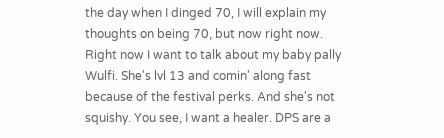the day when I dinged 70, I will explain my thoughts on being 70, but now right now. Right now I want to talk about my baby pally Wulfi. She's lvl 13 and comin' along fast because of the festival perks. And she's not squishy. You see, I want a healer. DPS are a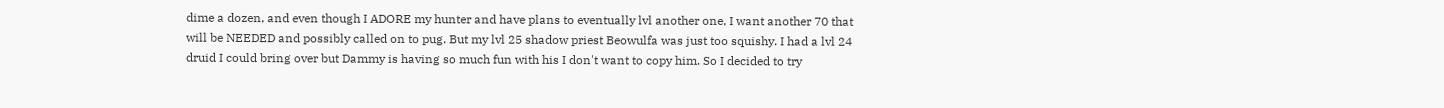dime a dozen, and even though I ADORE my hunter and have plans to eventually lvl another one, I want another 70 that will be NEEDED and possibly called on to pug. But my lvl 25 shadow priest Beowulfa was just too squishy. I had a lvl 24 druid I could bring over but Dammy is having so much fun with his I don't want to copy him. So I decided to try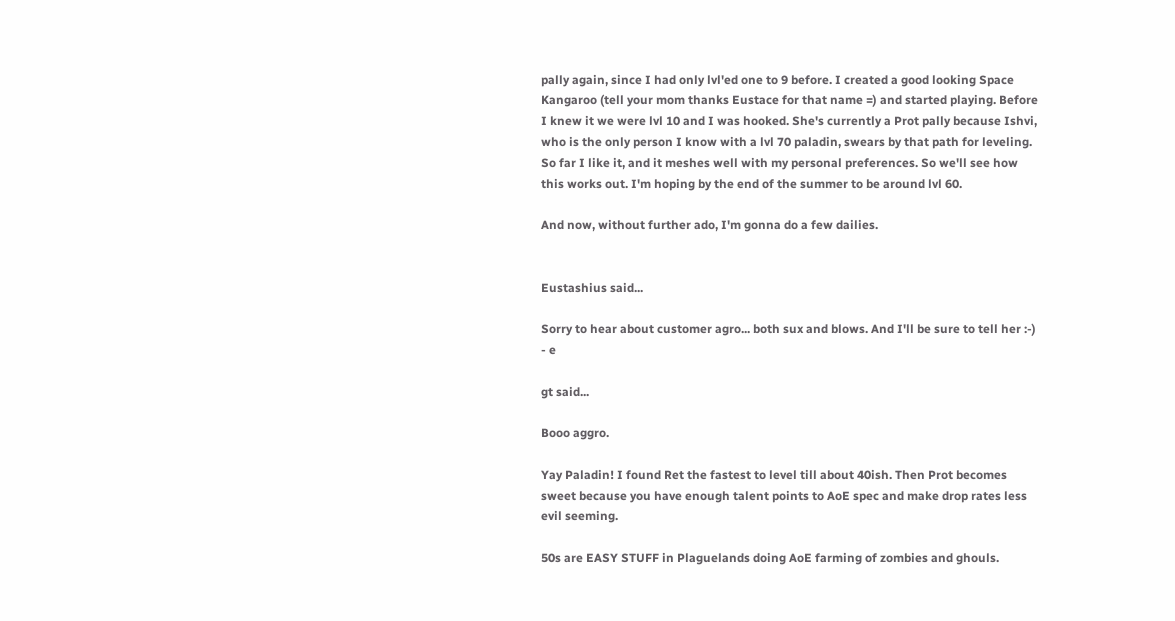pally again, since I had only lvl'ed one to 9 before. I created a good looking Space Kangaroo (tell your mom thanks Eustace for that name =) and started playing. Before I knew it we were lvl 10 and I was hooked. She's currently a Prot pally because Ishvi, who is the only person I know with a lvl 70 paladin, swears by that path for leveling. So far I like it, and it meshes well with my personal preferences. So we'll see how this works out. I'm hoping by the end of the summer to be around lvl 60.

And now, without further ado, I'm gonna do a few dailies.


Eustashius said...

Sorry to hear about customer agro... both sux and blows. And I'll be sure to tell her :-)
- e

gt said...

Booo aggro.

Yay Paladin! I found Ret the fastest to level till about 40ish. Then Prot becomes sweet because you have enough talent points to AoE spec and make drop rates less evil seeming.

50s are EASY STUFF in Plaguelands doing AoE farming of zombies and ghouls.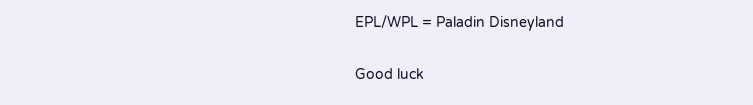EPL/WPL = Paladin Disneyland

Good luck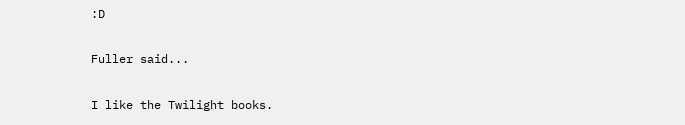:D

Fuller said...

I like the Twilight books.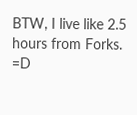BTW, I live like 2.5 hours from Forks. =D